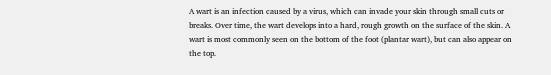A wart is an infection caused by a virus, which can invade your skin through small cuts or breaks. Over time, the wart develops into a hard, rough growth on the surface of the skin. A wart is most commonly seen on the bottom of the foot (plantar wart), but can also appear on the top.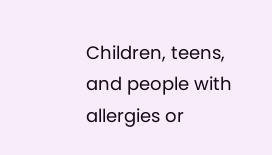Children, teens, and people with allergies or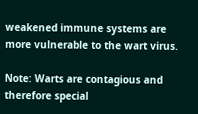weakened immune systems are more vulnerable to the wart virus.

Note: Warts are contagious and therefore special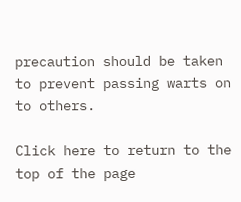precaution should be taken to prevent passing warts on to others.

Click here to return to the top of the page